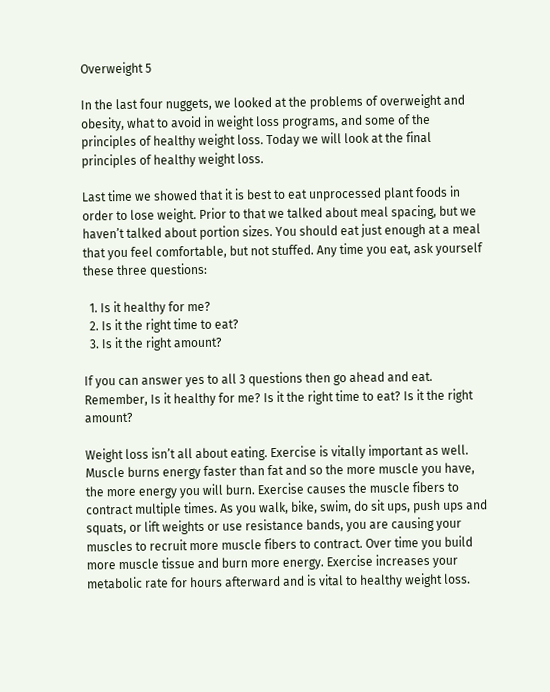Overweight 5

In the last four nuggets, we looked at the problems of overweight and obesity, what to avoid in weight loss programs, and some of the principles of healthy weight loss. Today we will look at the final principles of healthy weight loss.

Last time we showed that it is best to eat unprocessed plant foods in order to lose weight. Prior to that we talked about meal spacing, but we haven’t talked about portion sizes. You should eat just enough at a meal that you feel comfortable, but not stuffed. Any time you eat, ask yourself these three questions:

  1. Is it healthy for me?
  2. Is it the right time to eat?
  3. Is it the right amount?

If you can answer yes to all 3 questions then go ahead and eat. Remember, Is it healthy for me? Is it the right time to eat? Is it the right amount?

Weight loss isn’t all about eating. Exercise is vitally important as well. Muscle burns energy faster than fat and so the more muscle you have, the more energy you will burn. Exercise causes the muscle fibers to contract multiple times. As you walk, bike, swim, do sit ups, push ups and squats, or lift weights or use resistance bands, you are causing your muscles to recruit more muscle fibers to contract. Over time you build more muscle tissue and burn more energy. Exercise increases your metabolic rate for hours afterward and is vital to healthy weight loss.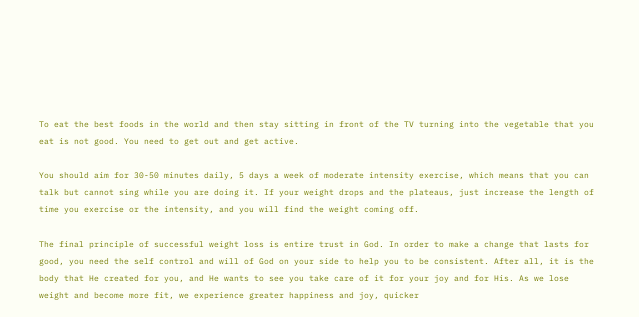To eat the best foods in the world and then stay sitting in front of the TV turning into the vegetable that you eat is not good. You need to get out and get active.

You should aim for 30-50 minutes daily, 5 days a week of moderate intensity exercise, which means that you can talk but cannot sing while you are doing it. If your weight drops and the plateaus, just increase the length of time you exercise or the intensity, and you will find the weight coming off.

The final principle of successful weight loss is entire trust in God. In order to make a change that lasts for good, you need the self control and will of God on your side to help you to be consistent. After all, it is the body that He created for you, and He wants to see you take care of it for your joy and for His. As we lose weight and become more fit, we experience greater happiness and joy, quicker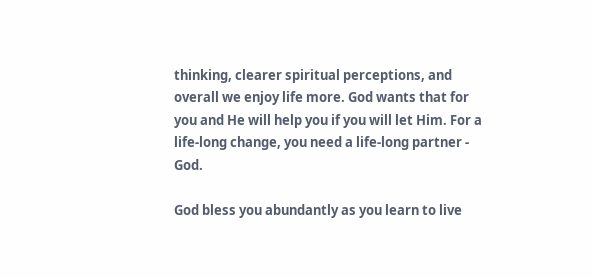thinking, clearer spiritual perceptions, and overall we enjoy life more. God wants that for you and He will help you if you will let Him. For a life-long change, you need a life-long partner - God.

God bless you abundantly as you learn to live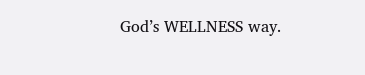God’s WELLNESS way.